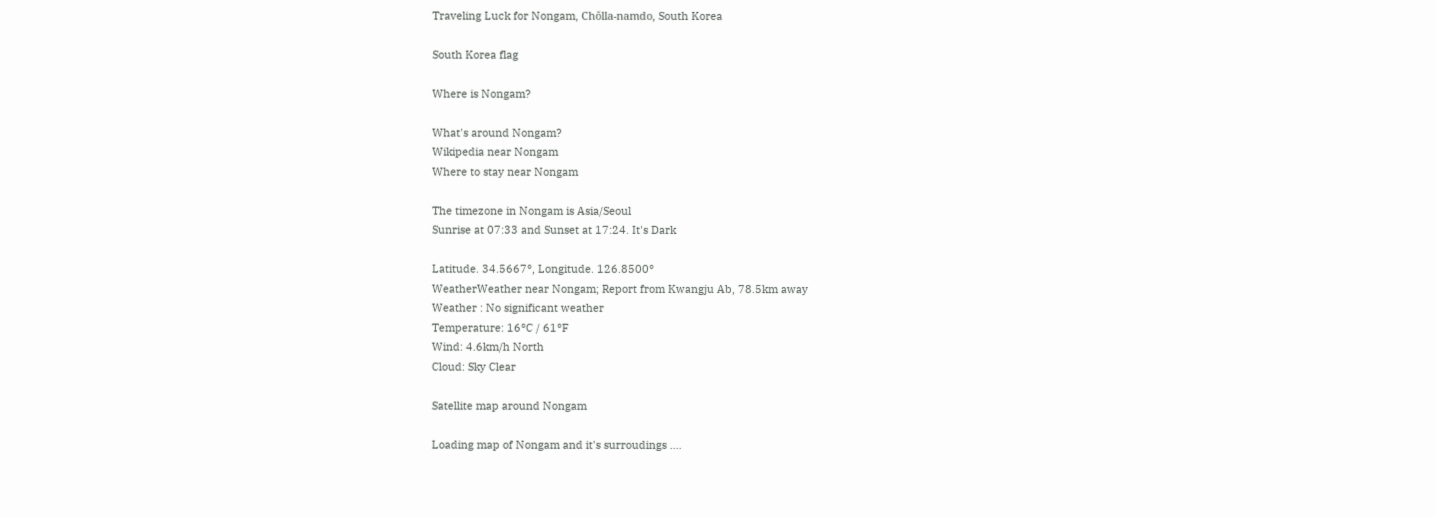Traveling Luck for Nongam, Chŏlla-namdo, South Korea

South Korea flag

Where is Nongam?

What's around Nongam?
Wikipedia near Nongam
Where to stay near Nongam

The timezone in Nongam is Asia/Seoul
Sunrise at 07:33 and Sunset at 17:24. It's Dark

Latitude. 34.5667°, Longitude. 126.8500°
WeatherWeather near Nongam; Report from Kwangju Ab, 78.5km away
Weather : No significant weather
Temperature: 16°C / 61°F
Wind: 4.6km/h North
Cloud: Sky Clear

Satellite map around Nongam

Loading map of Nongam and it's surroudings ....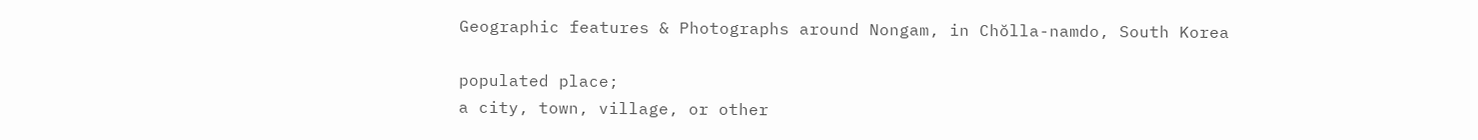Geographic features & Photographs around Nongam, in Chŏlla-namdo, South Korea

populated place;
a city, town, village, or other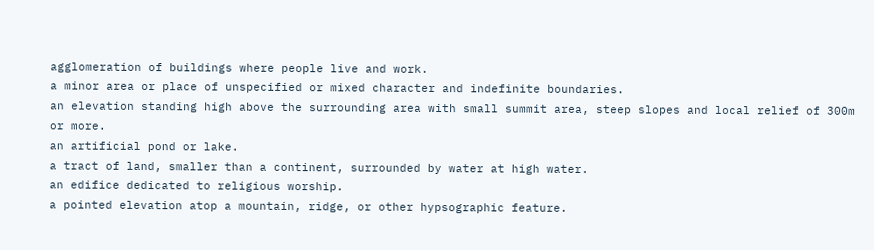agglomeration of buildings where people live and work.
a minor area or place of unspecified or mixed character and indefinite boundaries.
an elevation standing high above the surrounding area with small summit area, steep slopes and local relief of 300m or more.
an artificial pond or lake.
a tract of land, smaller than a continent, surrounded by water at high water.
an edifice dedicated to religious worship.
a pointed elevation atop a mountain, ridge, or other hypsographic feature.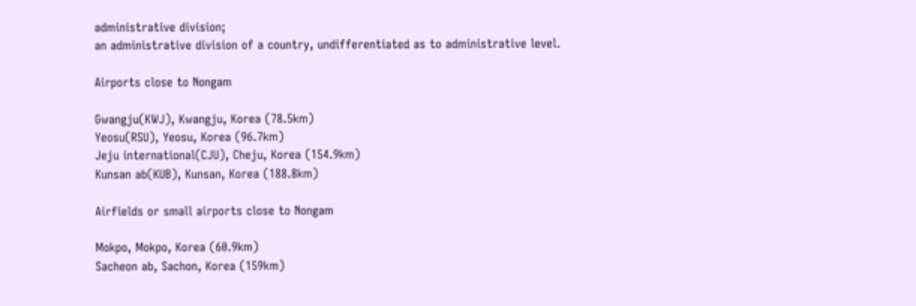administrative division;
an administrative division of a country, undifferentiated as to administrative level.

Airports close to Nongam

Gwangju(KWJ), Kwangju, Korea (78.5km)
Yeosu(RSU), Yeosu, Korea (96.7km)
Jeju international(CJU), Cheju, Korea (154.9km)
Kunsan ab(KUB), Kunsan, Korea (188.8km)

Airfields or small airports close to Nongam

Mokpo, Mokpo, Korea (60.9km)
Sacheon ab, Sachon, Korea (159km)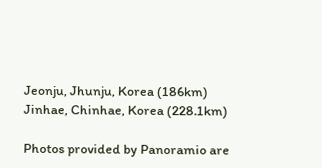Jeonju, Jhunju, Korea (186km)
Jinhae, Chinhae, Korea (228.1km)

Photos provided by Panoramio are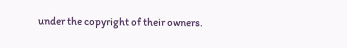under the copyright of their owners.